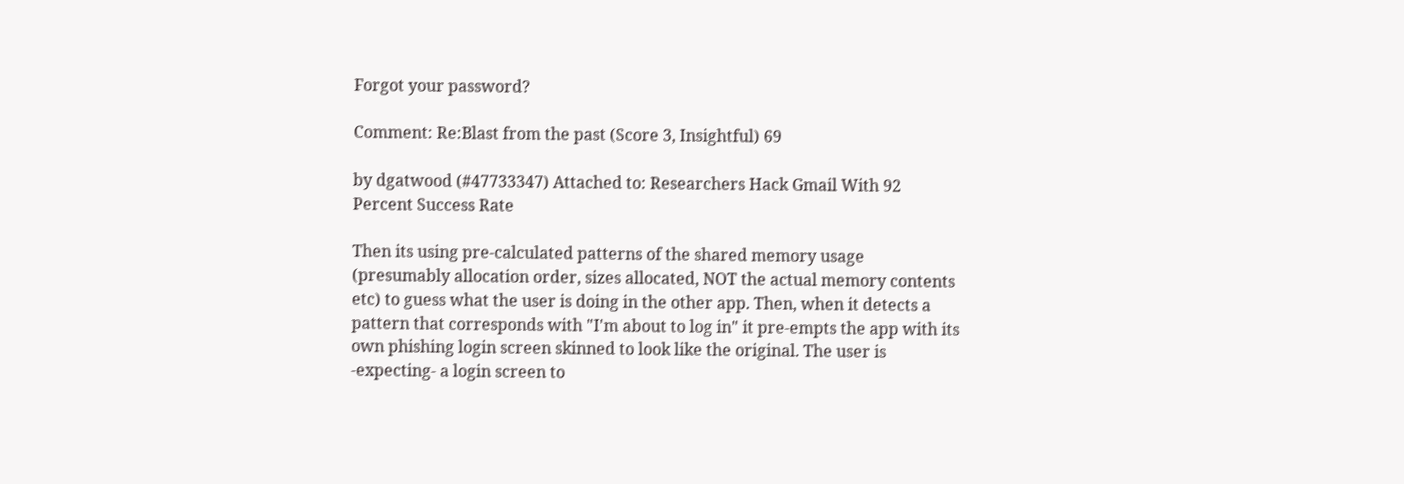Forgot your password?

Comment: Re:Blast from the past (Score 3, Insightful) 69

by dgatwood (#47733347) Attached to: Researchers Hack Gmail With 92 Percent Success Rate

Then its using pre-calculated patterns of the shared memory usage (presumably allocation order, sizes allocated, NOT the actual memory contents etc) to guess what the user is doing in the other app. Then, when it detects a pattern that corresponds with "I'm about to log in" it pre-empts the app with its own phishing login screen skinned to look like the original. The user is -expecting- a login screen to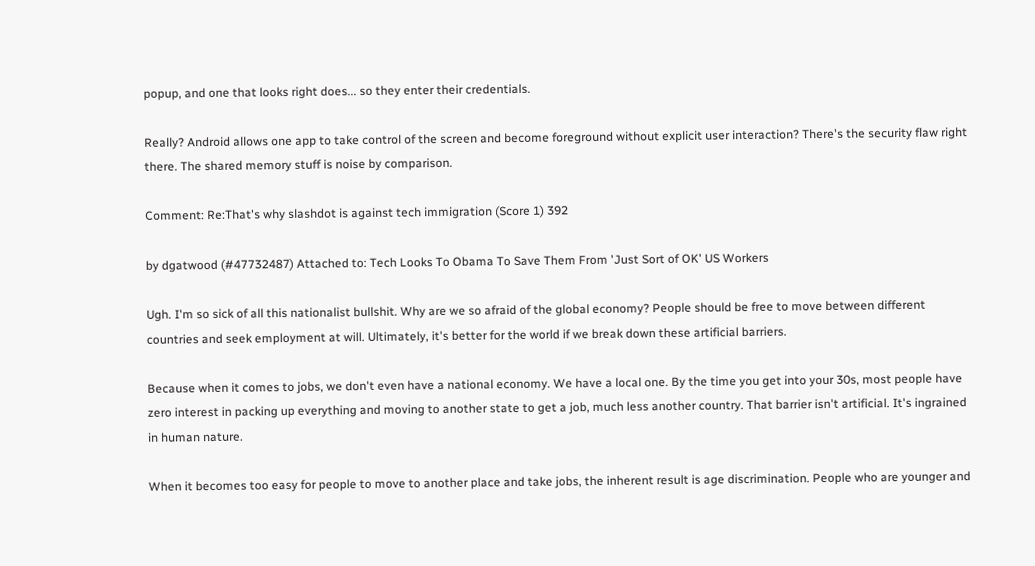popup, and one that looks right does... so they enter their credentials.

Really? Android allows one app to take control of the screen and become foreground without explicit user interaction? There's the security flaw right there. The shared memory stuff is noise by comparison.

Comment: Re:That's why slashdot is against tech immigration (Score 1) 392

by dgatwood (#47732487) Attached to: Tech Looks To Obama To Save Them From 'Just Sort of OK' US Workers

Ugh. I'm so sick of all this nationalist bullshit. Why are we so afraid of the global economy? People should be free to move between different countries and seek employment at will. Ultimately, it's better for the world if we break down these artificial barriers.

Because when it comes to jobs, we don't even have a national economy. We have a local one. By the time you get into your 30s, most people have zero interest in packing up everything and moving to another state to get a job, much less another country. That barrier isn't artificial. It's ingrained in human nature.

When it becomes too easy for people to move to another place and take jobs, the inherent result is age discrimination. People who are younger and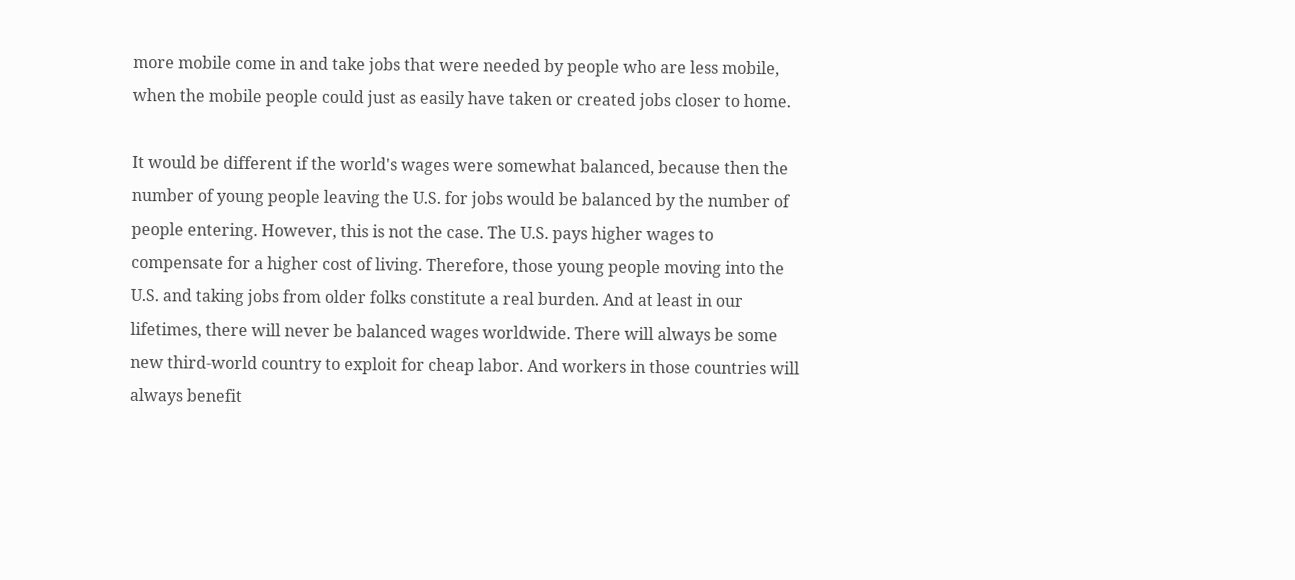more mobile come in and take jobs that were needed by people who are less mobile, when the mobile people could just as easily have taken or created jobs closer to home.

It would be different if the world's wages were somewhat balanced, because then the number of young people leaving the U.S. for jobs would be balanced by the number of people entering. However, this is not the case. The U.S. pays higher wages to compensate for a higher cost of living. Therefore, those young people moving into the U.S. and taking jobs from older folks constitute a real burden. And at least in our lifetimes, there will never be balanced wages worldwide. There will always be some new third-world country to exploit for cheap labor. And workers in those countries will always benefit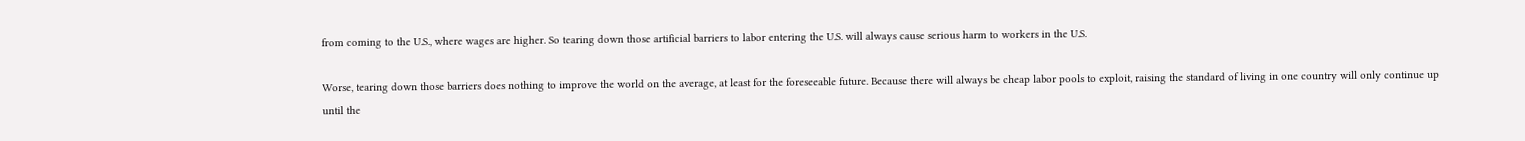from coming to the U.S., where wages are higher. So tearing down those artificial barriers to labor entering the U.S. will always cause serious harm to workers in the U.S.

Worse, tearing down those barriers does nothing to improve the world on the average, at least for the foreseeable future. Because there will always be cheap labor pools to exploit, raising the standard of living in one country will only continue up until the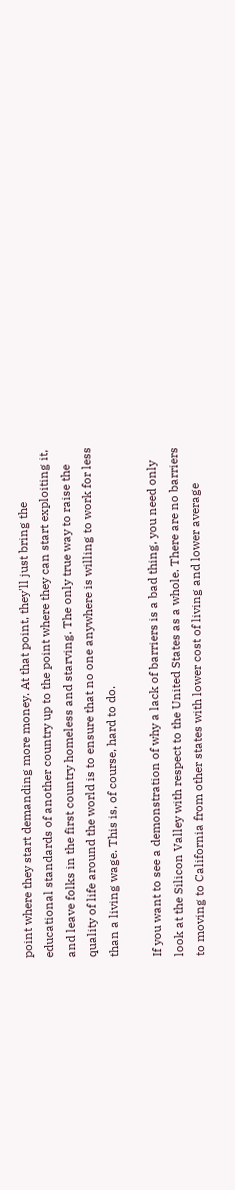point where they start demanding more money. At that point, they'll just bring the educational standards of another country up to the point where they can start exploiting it, and leave folks in the first country homeless and starving. The only true way to raise the quality of life around the world is to ensure that no one anywhere is willing to work for less than a living wage. This is, of course, hard to do.

If you want to see a demonstration of why a lack of barriers is a bad thing, you need only look at the Silicon Valley with respect to the United States as a whole. There are no barriers to moving to California from other states with lower cost of living and lower average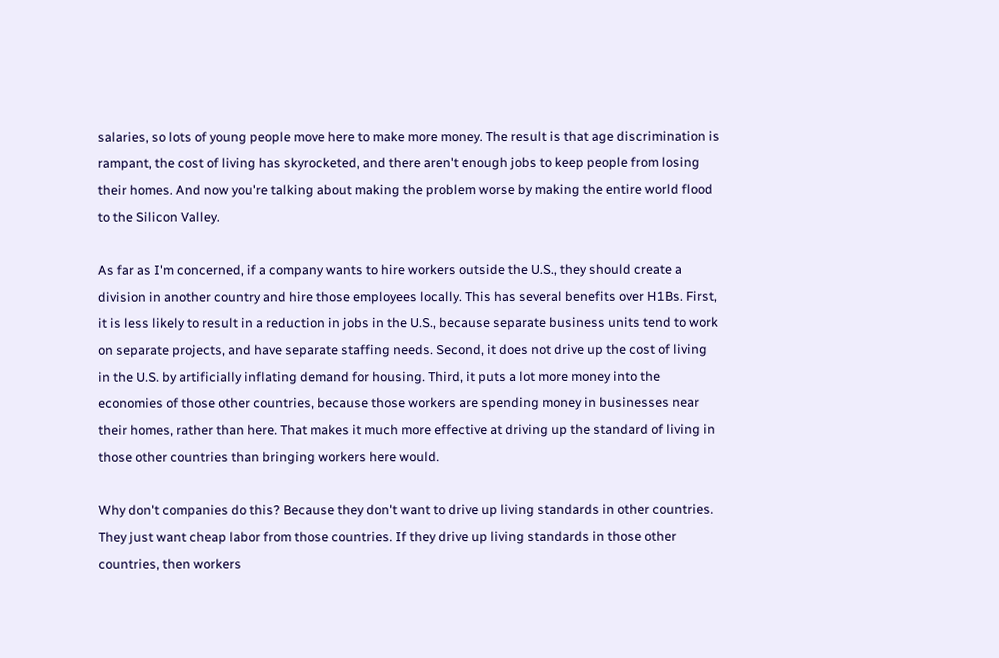salaries, so lots of young people move here to make more money. The result is that age discrimination is rampant, the cost of living has skyrocketed, and there aren't enough jobs to keep people from losing their homes. And now you're talking about making the problem worse by making the entire world flood to the Silicon Valley.

As far as I'm concerned, if a company wants to hire workers outside the U.S., they should create a division in another country and hire those employees locally. This has several benefits over H1Bs. First, it is less likely to result in a reduction in jobs in the U.S., because separate business units tend to work on separate projects, and have separate staffing needs. Second, it does not drive up the cost of living in the U.S. by artificially inflating demand for housing. Third, it puts a lot more money into the economies of those other countries, because those workers are spending money in businesses near their homes, rather than here. That makes it much more effective at driving up the standard of living in those other countries than bringing workers here would.

Why don't companies do this? Because they don't want to drive up living standards in other countries. They just want cheap labor from those countries. If they drive up living standards in those other countries, then workers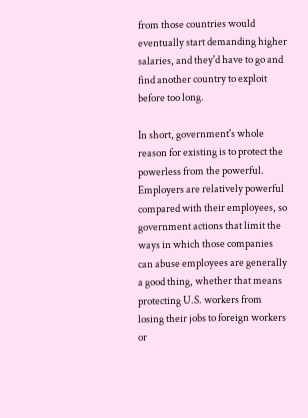from those countries would eventually start demanding higher salaries, and they'd have to go and find another country to exploit before too long.

In short, government's whole reason for existing is to protect the powerless from the powerful. Employers are relatively powerful compared with their employees, so government actions that limit the ways in which those companies can abuse employees are generally a good thing, whether that means protecting U.S. workers from losing their jobs to foreign workers or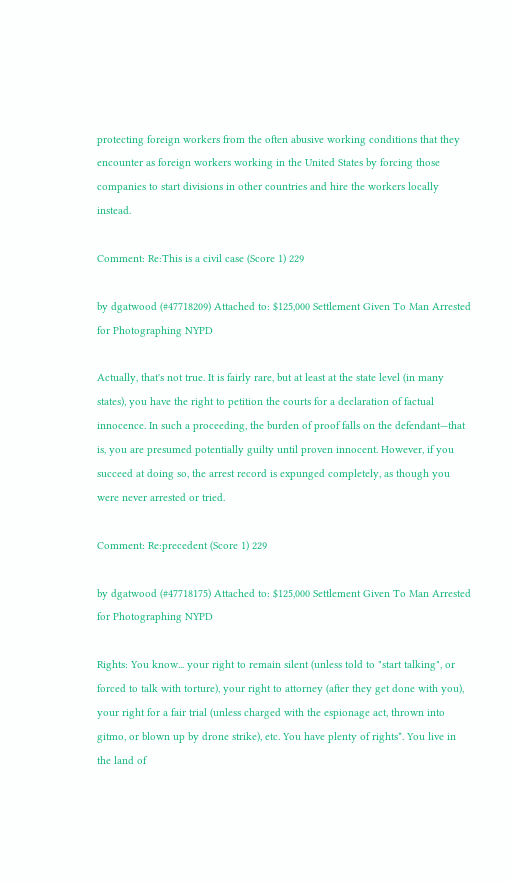protecting foreign workers from the often abusive working conditions that they encounter as foreign workers working in the United States by forcing those companies to start divisions in other countries and hire the workers locally instead.

Comment: Re:This is a civil case (Score 1) 229

by dgatwood (#47718209) Attached to: $125,000 Settlement Given To Man Arrested for Photographing NYPD

Actually, that's not true. It is fairly rare, but at least at the state level (in many states), you have the right to petition the courts for a declaration of factual innocence. In such a proceeding, the burden of proof falls on the defendant—that is, you are presumed potentially guilty until proven innocent. However, if you succeed at doing so, the arrest record is expunged completely, as though you were never arrested or tried.

Comment: Re:precedent (Score 1) 229

by dgatwood (#47718175) Attached to: $125,000 Settlement Given To Man Arrested for Photographing NYPD

Rights: You know... your right to remain silent (unless told to "start talking", or forced to talk with torture), your right to attorney (after they get done with you), your right for a fair trial (unless charged with the espionage act, thrown into gitmo, or blown up by drone strike), etc. You have plenty of rights*. You live in the land of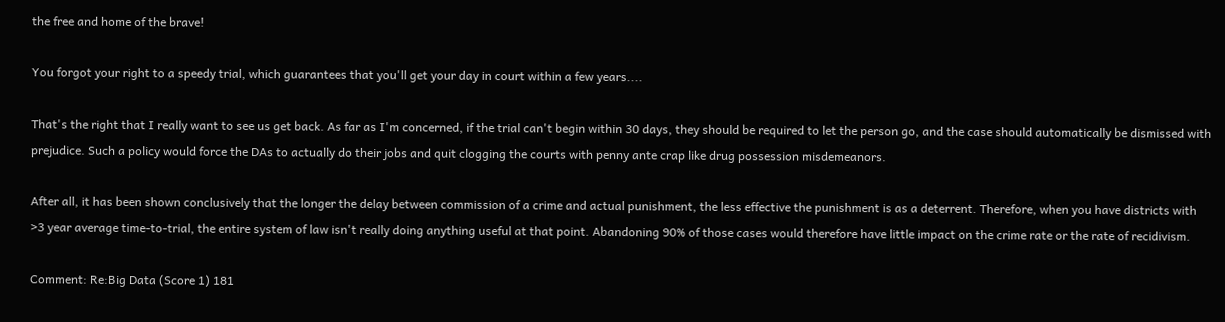the free and home of the brave!

You forgot your right to a speedy trial, which guarantees that you'll get your day in court within a few years....

That's the right that I really want to see us get back. As far as I'm concerned, if the trial can't begin within 30 days, they should be required to let the person go, and the case should automatically be dismissed with prejudice. Such a policy would force the DAs to actually do their jobs and quit clogging the courts with penny ante crap like drug possession misdemeanors.

After all, it has been shown conclusively that the longer the delay between commission of a crime and actual punishment, the less effective the punishment is as a deterrent. Therefore, when you have districts with >3 year average time-to-trial, the entire system of law isn't really doing anything useful at that point. Abandoning 90% of those cases would therefore have little impact on the crime rate or the rate of recidivism.

Comment: Re:Big Data (Score 1) 181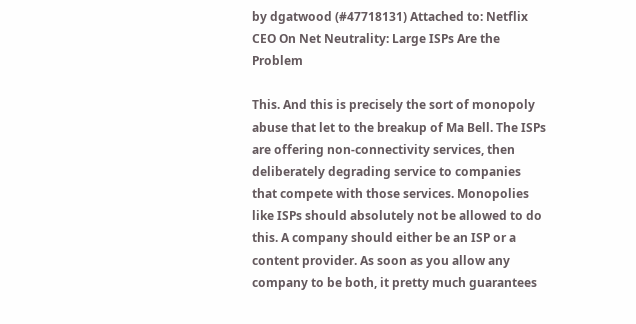by dgatwood (#47718131) Attached to: Netflix CEO On Net Neutrality: Large ISPs Are the Problem

This. And this is precisely the sort of monopoly abuse that let to the breakup of Ma Bell. The ISPs are offering non-connectivity services, then deliberately degrading service to companies that compete with those services. Monopolies like ISPs should absolutely not be allowed to do this. A company should either be an ISP or a content provider. As soon as you allow any company to be both, it pretty much guarantees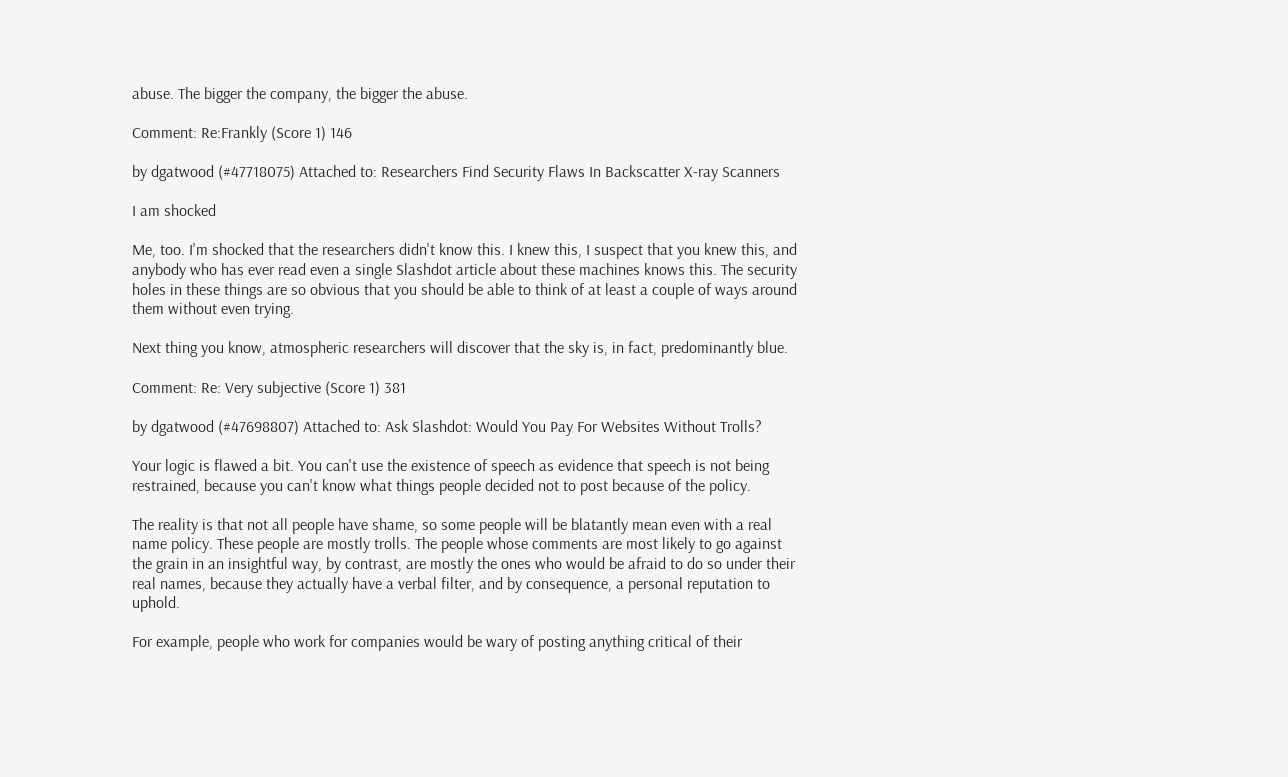abuse. The bigger the company, the bigger the abuse.

Comment: Re:Frankly (Score 1) 146

by dgatwood (#47718075) Attached to: Researchers Find Security Flaws In Backscatter X-ray Scanners

I am shocked

Me, too. I'm shocked that the researchers didn't know this. I knew this, I suspect that you knew this, and anybody who has ever read even a single Slashdot article about these machines knows this. The security holes in these things are so obvious that you should be able to think of at least a couple of ways around them without even trying.

Next thing you know, atmospheric researchers will discover that the sky is, in fact, predominantly blue.

Comment: Re: Very subjective (Score 1) 381

by dgatwood (#47698807) Attached to: Ask Slashdot: Would You Pay For Websites Without Trolls?

Your logic is flawed a bit. You can't use the existence of speech as evidence that speech is not being restrained, because you can't know what things people decided not to post because of the policy.

The reality is that not all people have shame, so some people will be blatantly mean even with a real name policy. These people are mostly trolls. The people whose comments are most likely to go against the grain in an insightful way, by contrast, are mostly the ones who would be afraid to do so under their real names, because they actually have a verbal filter, and by consequence, a personal reputation to uphold.

For example, people who work for companies would be wary of posting anything critical of their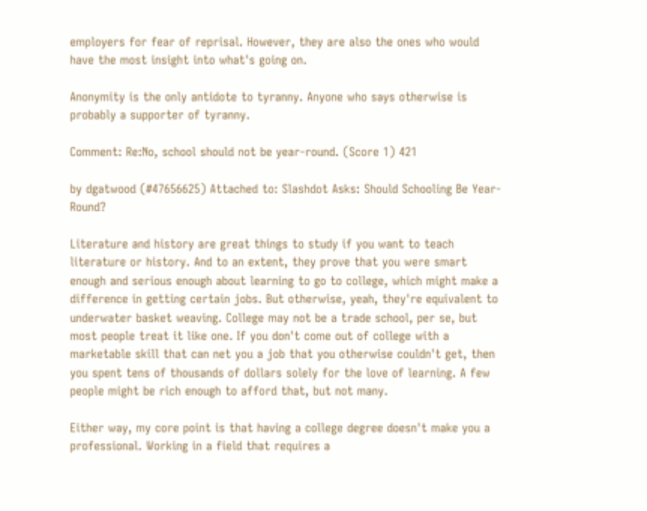employers for fear of reprisal. However, they are also the ones who would have the most insight into what's going on.

Anonymity is the only antidote to tyranny. Anyone who says otherwise is probably a supporter of tyranny.

Comment: Re:No, school should not be year-round. (Score 1) 421

by dgatwood (#47656625) Attached to: Slashdot Asks: Should Schooling Be Year-Round?

Literature and history are great things to study if you want to teach literature or history. And to an extent, they prove that you were smart enough and serious enough about learning to go to college, which might make a difference in getting certain jobs. But otherwise, yeah, they're equivalent to underwater basket weaving. College may not be a trade school, per se, but most people treat it like one. If you don't come out of college with a marketable skill that can net you a job that you otherwise couldn't get, then you spent tens of thousands of dollars solely for the love of learning. A few people might be rich enough to afford that, but not many.

Either way, my core point is that having a college degree doesn't make you a professional. Working in a field that requires a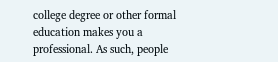college degree or other formal education makes you a professional. As such, people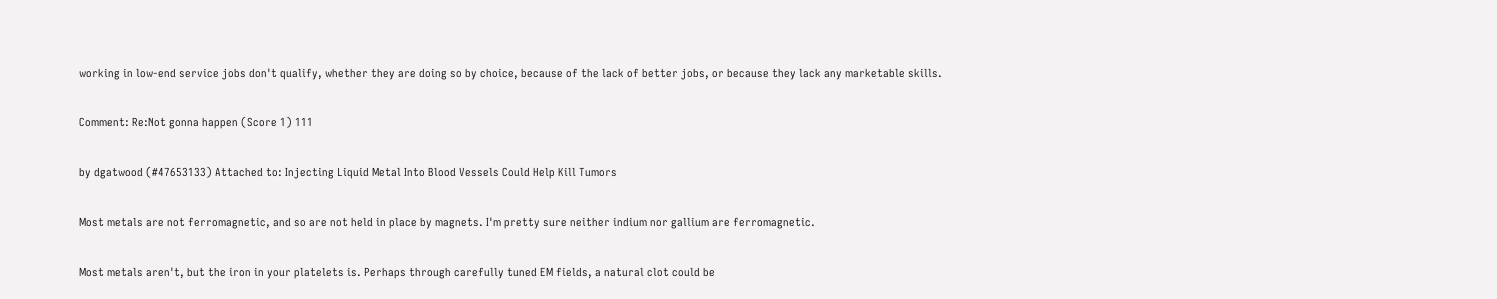working in low-end service jobs don't qualify, whether they are doing so by choice, because of the lack of better jobs, or because they lack any marketable skills.

Comment: Re:Not gonna happen (Score 1) 111

by dgatwood (#47653133) Attached to: Injecting Liquid Metal Into Blood Vessels Could Help Kill Tumors

Most metals are not ferromagnetic, and so are not held in place by magnets. I'm pretty sure neither indium nor gallium are ferromagnetic.

Most metals aren't, but the iron in your platelets is. Perhaps through carefully tuned EM fields, a natural clot could be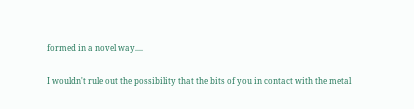formed in a novel way....

I wouldn't rule out the possibility that the bits of you in contact with the metal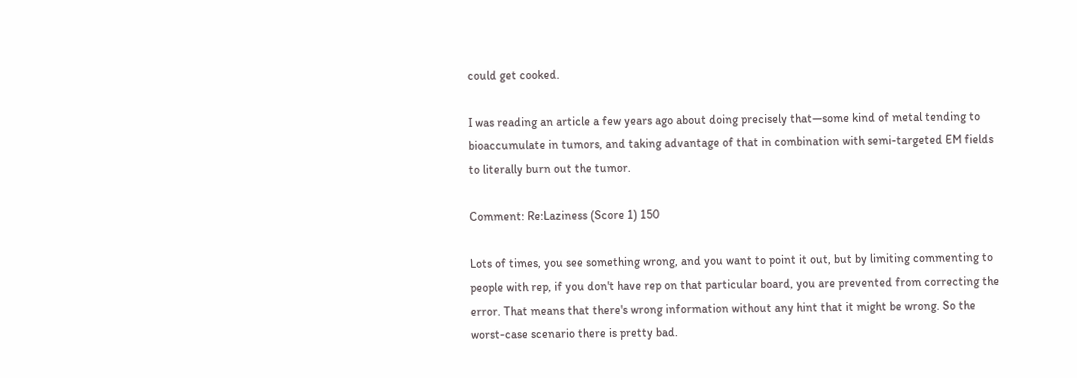could get cooked.

I was reading an article a few years ago about doing precisely that—some kind of metal tending to bioaccumulate in tumors, and taking advantage of that in combination with semi-targeted EM fields to literally burn out the tumor.

Comment: Re:Laziness (Score 1) 150

Lots of times, you see something wrong, and you want to point it out, but by limiting commenting to people with rep, if you don't have rep on that particular board, you are prevented from correcting the error. That means that there's wrong information without any hint that it might be wrong. So the worst-case scenario there is pretty bad.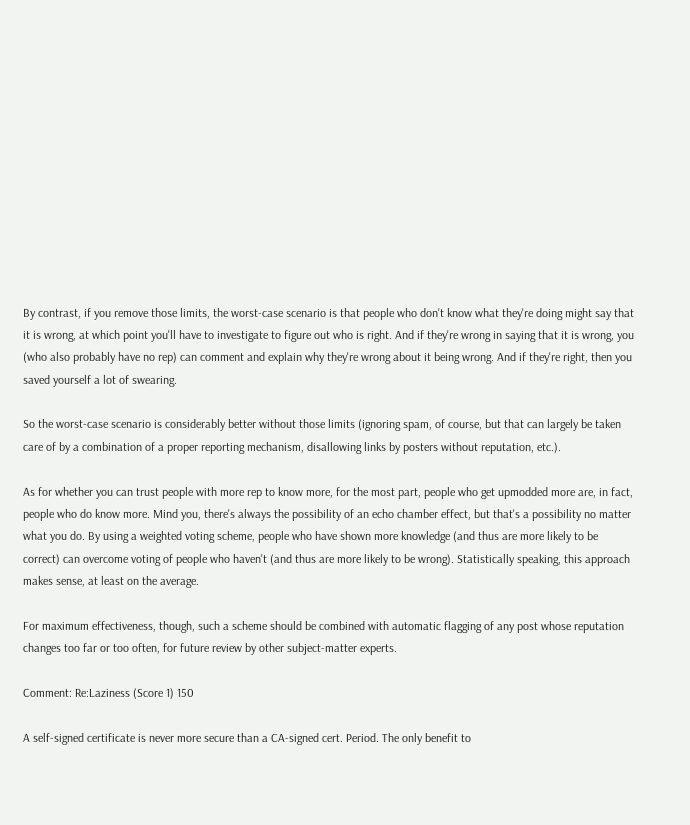By contrast, if you remove those limits, the worst-case scenario is that people who don't know what they're doing might say that it is wrong, at which point you'll have to investigate to figure out who is right. And if they're wrong in saying that it is wrong, you (who also probably have no rep) can comment and explain why they're wrong about it being wrong. And if they're right, then you saved yourself a lot of swearing.

So the worst-case scenario is considerably better without those limits (ignoring spam, of course, but that can largely be taken care of by a combination of a proper reporting mechanism, disallowing links by posters without reputation, etc.).

As for whether you can trust people with more rep to know more, for the most part, people who get upmodded more are, in fact, people who do know more. Mind you, there's always the possibility of an echo chamber effect, but that's a possibility no matter what you do. By using a weighted voting scheme, people who have shown more knowledge (and thus are more likely to be correct) can overcome voting of people who haven't (and thus are more likely to be wrong). Statistically speaking, this approach makes sense, at least on the average.

For maximum effectiveness, though, such a scheme should be combined with automatic flagging of any post whose reputation changes too far or too often, for future review by other subject-matter experts.

Comment: Re:Laziness (Score 1) 150

A self-signed certificate is never more secure than a CA-signed cert. Period. The only benefit to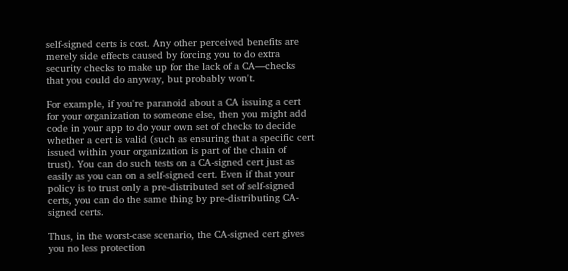self-signed certs is cost. Any other perceived benefits are merely side effects caused by forcing you to do extra security checks to make up for the lack of a CA—checks that you could do anyway, but probably won't.

For example, if you're paranoid about a CA issuing a cert for your organization to someone else, then you might add code in your app to do your own set of checks to decide whether a cert is valid (such as ensuring that a specific cert issued within your organization is part of the chain of trust). You can do such tests on a CA-signed cert just as easily as you can on a self-signed cert. Even if that your policy is to trust only a pre-distributed set of self-signed certs, you can do the same thing by pre-distributing CA-signed certs.

Thus, in the worst-case scenario, the CA-signed cert gives you no less protection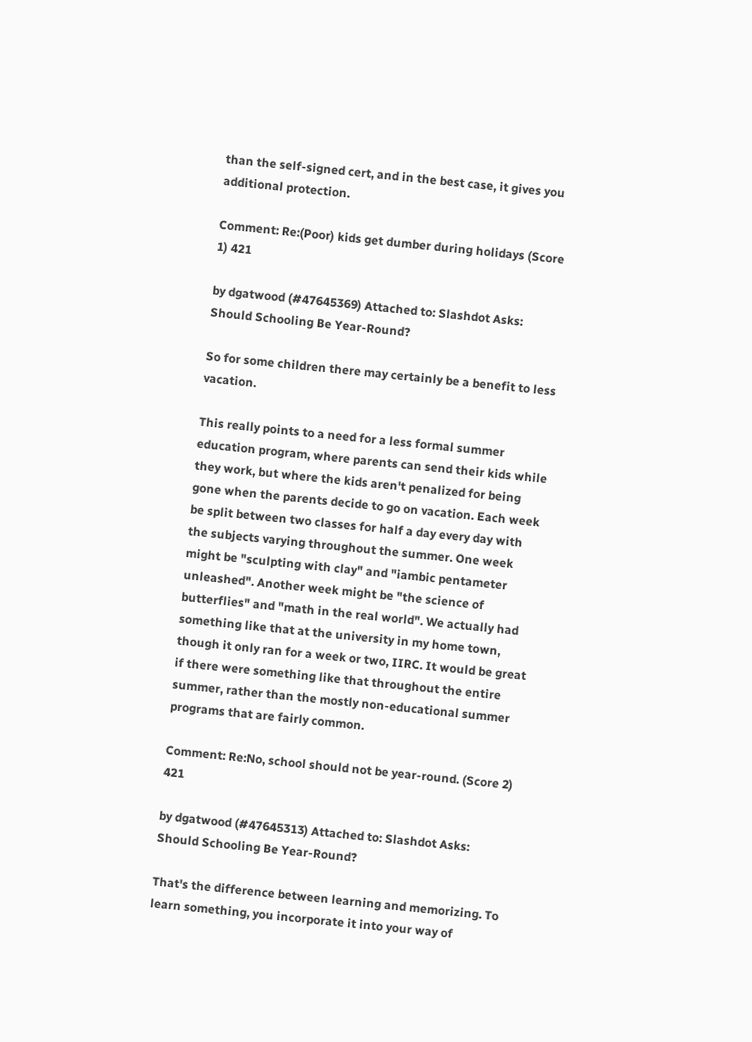than the self-signed cert, and in the best case, it gives you additional protection.

Comment: Re:(Poor) kids get dumber during holidays (Score 1) 421

by dgatwood (#47645369) Attached to: Slashdot Asks: Should Schooling Be Year-Round?

So for some children there may certainly be a benefit to less vacation.

This really points to a need for a less formal summer education program, where parents can send their kids while they work, but where the kids aren't penalized for being gone when the parents decide to go on vacation. Each week be split between two classes for half a day every day with the subjects varying throughout the summer. One week might be "sculpting with clay" and "iambic pentameter unleashed". Another week might be "the science of butterflies" and "math in the real world". We actually had something like that at the university in my home town, though it only ran for a week or two, IIRC. It would be great if there were something like that throughout the entire summer, rather than the mostly non-educational summer programs that are fairly common.

Comment: Re:No, school should not be year-round. (Score 2) 421

by dgatwood (#47645313) Attached to: Slashdot Asks: Should Schooling Be Year-Round?

That's the difference between learning and memorizing. To learn something, you incorporate it into your way of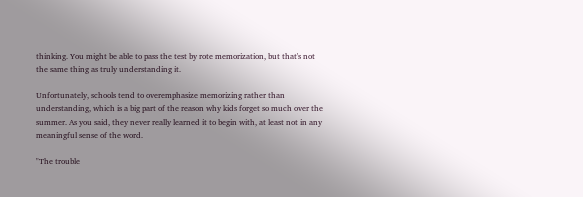thinking. You might be able to pass the test by rote memorization, but that's not the same thing as truly understanding it.

Unfortunately, schools tend to overemphasize memorizing rather than understanding, which is a big part of the reason why kids forget so much over the summer. As you said, they never really learned it to begin with, at least not in any meaningful sense of the word.

"The trouble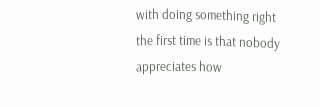with doing something right the first time is that nobody appreciates how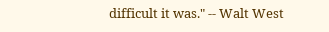difficult it was." -- Walt West